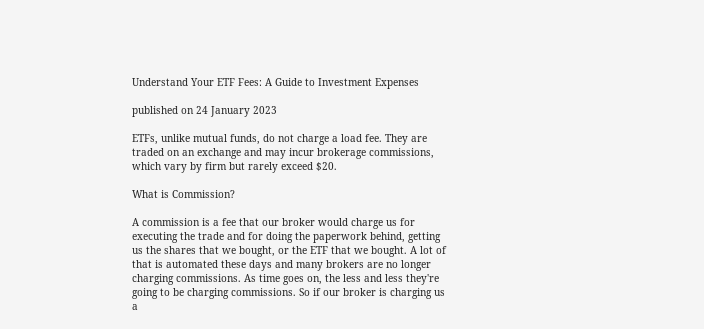Understand Your ETF Fees: A Guide to Investment Expenses

published on 24 January 2023

ETFs, unlike mutual funds, do not charge a load fee. They are traded on an exchange and may incur brokerage commissions, which vary by firm but rarely exceed $20.

What is Commission?

A commission is a fee that our broker would charge us for executing the trade and for doing the paperwork behind, getting us the shares that we bought, or the ETF that we bought. A lot of that is automated these days and many brokers are no longer charging commissions. As time goes on, the less and less they're going to be charging commissions. So if our broker is charging us a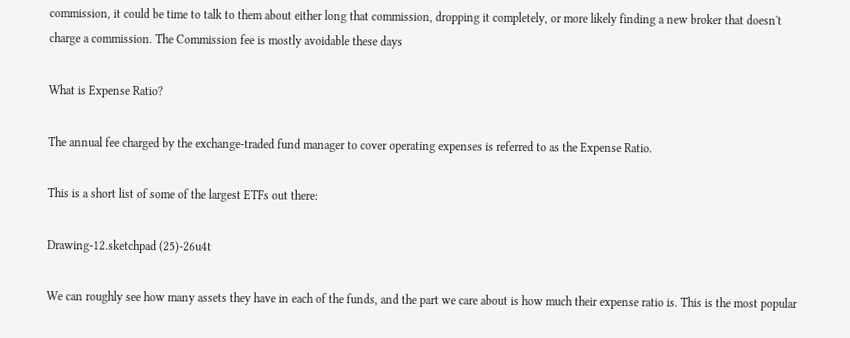commission, it could be time to talk to them about either long that commission, dropping it completely, or more likely finding a new broker that doesn't charge a commission. The Commission fee is mostly avoidable these days

What is Expense Ratio?

The annual fee charged by the exchange-traded fund manager to cover operating expenses is referred to as the Expense Ratio.

This is a short list of some of the largest ETFs out there:

Drawing-12.sketchpad (25)-26u4t

We can roughly see how many assets they have in each of the funds, and the part we care about is how much their expense ratio is. This is the most popular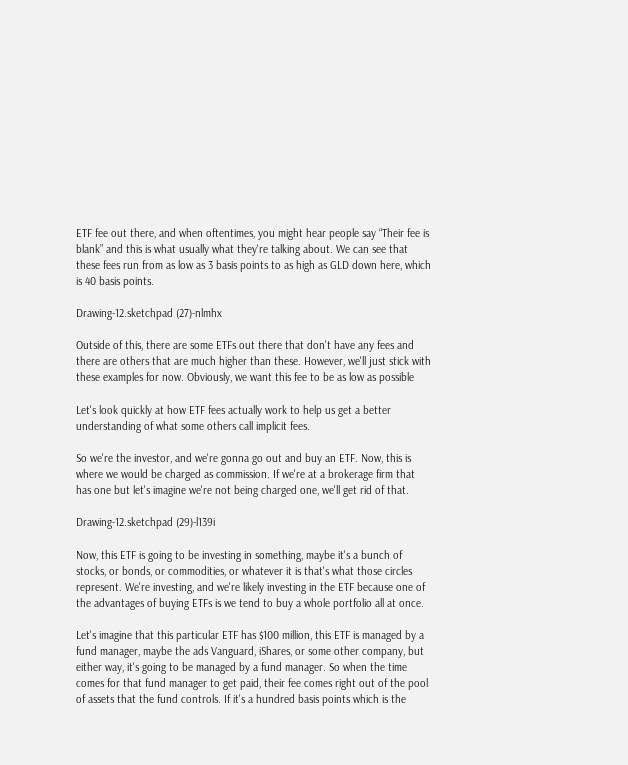ETF fee out there, and when oftentimes, you might hear people say “Their fee is blank” and this is what usually what they're talking about. We can see that these fees run from as low as 3 basis points to as high as GLD down here, which is 40 basis points.

Drawing-12.sketchpad (27)-nlmhx

Outside of this, there are some ETFs out there that don't have any fees and there are others that are much higher than these. However, we'll just stick with these examples for now. Obviously, we want this fee to be as low as possible

Let's look quickly at how ETF fees actually work to help us get a better understanding of what some others call implicit fees.

So we're the investor, and we're gonna go out and buy an ETF. Now, this is where we would be charged as commission. If we're at a brokerage firm that has one but let's imagine we're not being charged one, we'll get rid of that.

Drawing-12.sketchpad (29)-l139i

Now, this ETF is going to be investing in something, maybe it's a bunch of stocks, or bonds, or commodities, or whatever it is that's what those circles represent. We're investing, and we're likely investing in the ETF because one of the advantages of buying ETFs is we tend to buy a whole portfolio all at once.

Let's imagine that this particular ETF has $100 million, this ETF is managed by a fund manager, maybe the ads Vanguard, iShares, or some other company, but either way, it's going to be managed by a fund manager. So when the time comes for that fund manager to get paid, their fee comes right out of the pool of assets that the fund controls. If it's a hundred basis points which is the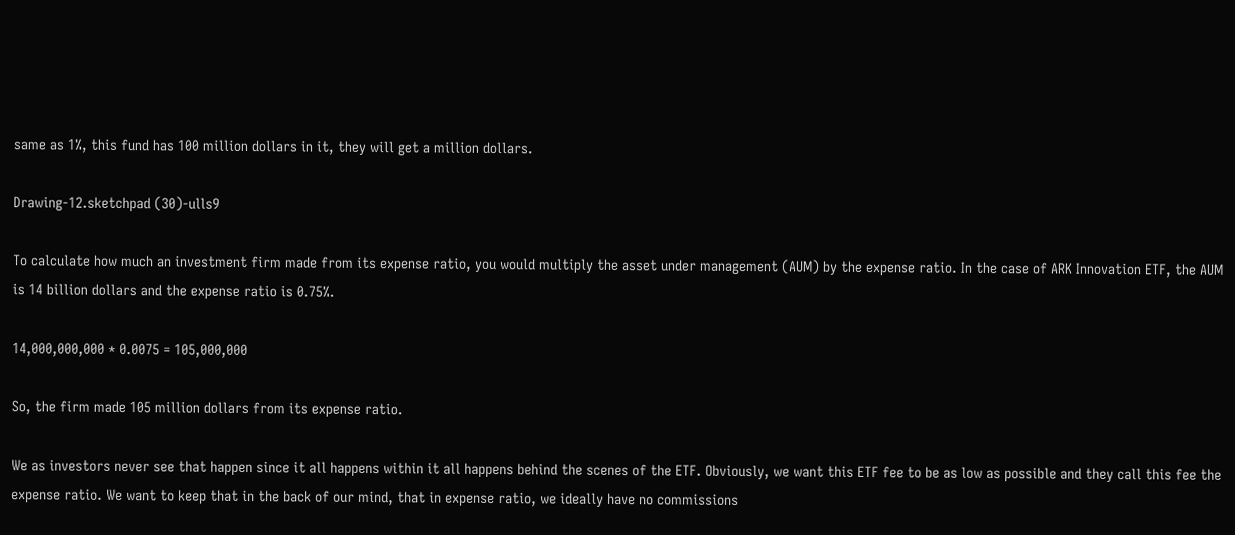same as 1%, this fund has 100 million dollars in it, they will get a million dollars.

Drawing-12.sketchpad (30)-ulls9

To calculate how much an investment firm made from its expense ratio, you would multiply the asset under management (AUM) by the expense ratio. In the case of ARK Innovation ETF, the AUM is 14 billion dollars and the expense ratio is 0.75%.

14,000,000,000 * 0.0075 = 105,000,000

So, the firm made 105 million dollars from its expense ratio.

We as investors never see that happen since it all happens within it all happens behind the scenes of the ETF. Obviously, we want this ETF fee to be as low as possible and they call this fee the expense ratio. We want to keep that in the back of our mind, that in expense ratio, we ideally have no commissions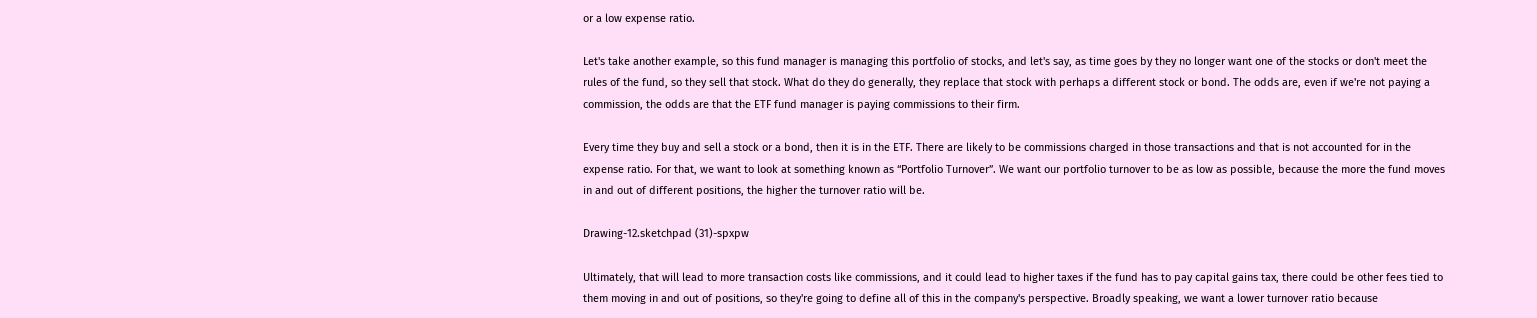or a low expense ratio.

Let's take another example, so this fund manager is managing this portfolio of stocks, and let's say, as time goes by they no longer want one of the stocks or don't meet the rules of the fund, so they sell that stock. What do they do generally, they replace that stock with perhaps a different stock or bond. The odds are, even if we're not paying a commission, the odds are that the ETF fund manager is paying commissions to their firm.

Every time they buy and sell a stock or a bond, then it is in the ETF. There are likely to be commissions charged in those transactions and that is not accounted for in the expense ratio. For that, we want to look at something known as “Portfolio Turnover”. We want our portfolio turnover to be as low as possible, because the more the fund moves in and out of different positions, the higher the turnover ratio will be.

Drawing-12.sketchpad (31)-spxpw

Ultimately, that will lead to more transaction costs like commissions, and it could lead to higher taxes if the fund has to pay capital gains tax, there could be other fees tied to them moving in and out of positions, so they're going to define all of this in the company's perspective. Broadly speaking, we want a lower turnover ratio because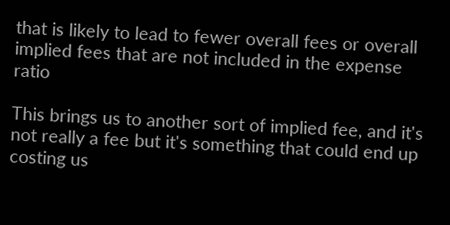that is likely to lead to fewer overall fees or overall implied fees that are not included in the expense ratio

This brings us to another sort of implied fee, and it's not really a fee but it's something that could end up costing us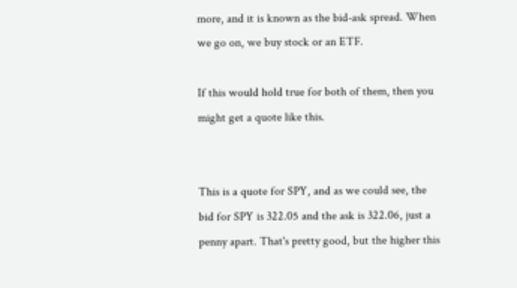more, and it is known as the bid-ask spread. When we go on, we buy stock or an ETF.

If this would hold true for both of them, then you might get a quote like this.


This is a quote for SPY, and as we could see, the bid for SPY is 322.05 and the ask is 322.06, just a penny apart. That's pretty good, but the higher this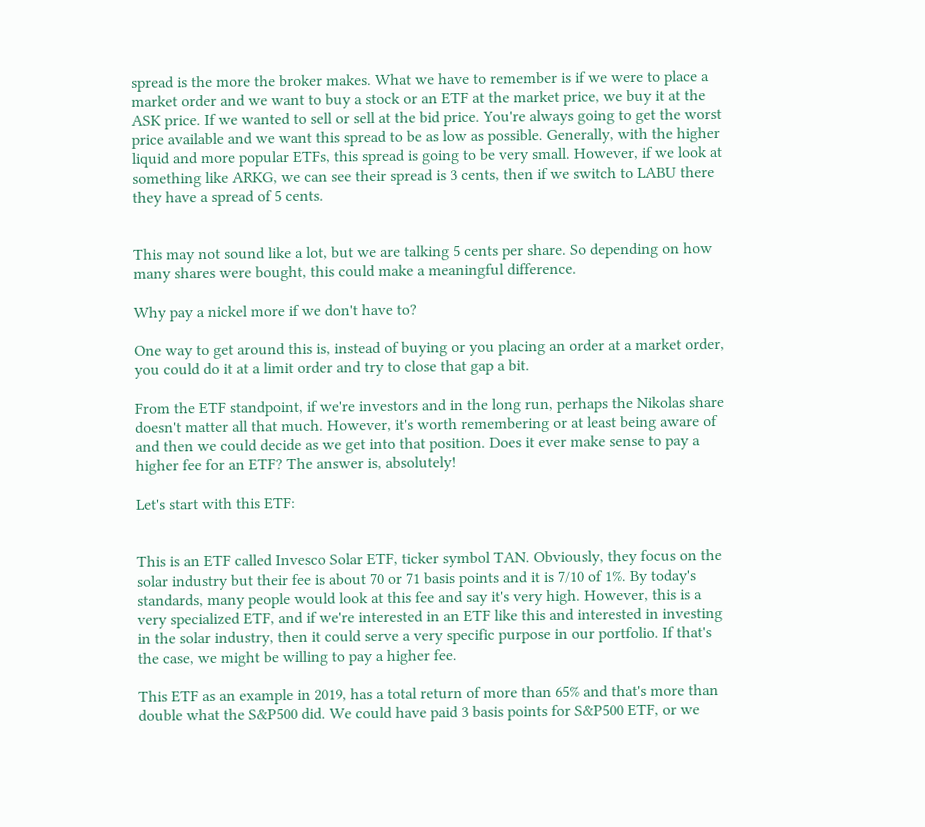spread is the more the broker makes. What we have to remember is if we were to place a market order and we want to buy a stock or an ETF at the market price, we buy it at the ASK price. If we wanted to sell or sell at the bid price. You're always going to get the worst price available and we want this spread to be as low as possible. Generally, with the higher liquid and more popular ETFs, this spread is going to be very small. However, if we look at something like ARKG, we can see their spread is 3 cents, then if we switch to LABU there they have a spread of 5 cents.


This may not sound like a lot, but we are talking 5 cents per share. So depending on how many shares were bought, this could make a meaningful difference.

Why pay a nickel more if we don't have to?

One way to get around this is, instead of buying or you placing an order at a market order, you could do it at a limit order and try to close that gap a bit.

From the ETF standpoint, if we're investors and in the long run, perhaps the Nikolas share doesn't matter all that much. However, it's worth remembering or at least being aware of and then we could decide as we get into that position. Does it ever make sense to pay a higher fee for an ETF? The answer is, absolutely!

Let's start with this ETF:


This is an ETF called Invesco Solar ETF, ticker symbol TAN. Obviously, they focus on the solar industry but their fee is about 70 or 71 basis points and it is 7/10 of 1%. By today's standards, many people would look at this fee and say it's very high. However, this is a very specialized ETF, and if we're interested in an ETF like this and interested in investing in the solar industry, then it could serve a very specific purpose in our portfolio. If that's the case, we might be willing to pay a higher fee.

This ETF as an example in 2019, has a total return of more than 65% and that's more than double what the S&P500 did. We could have paid 3 basis points for S&P500 ETF, or we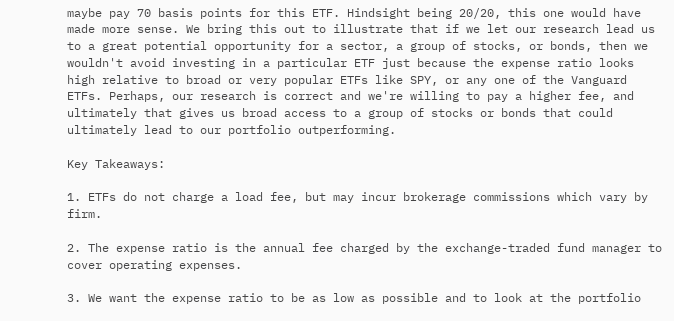maybe pay 70 basis points for this ETF. Hindsight being 20/20, this one would have made more sense. We bring this out to illustrate that if we let our research lead us to a great potential opportunity for a sector, a group of stocks, or bonds, then we wouldn't avoid investing in a particular ETF just because the expense ratio looks high relative to broad or very popular ETFs like SPY, or any one of the Vanguard ETFs. Perhaps, our research is correct and we're willing to pay a higher fee, and ultimately that gives us broad access to a group of stocks or bonds that could ultimately lead to our portfolio outperforming.

Key Takeaways:

1. ETFs do not charge a load fee, but may incur brokerage commissions which vary by firm.

2. The expense ratio is the annual fee charged by the exchange-traded fund manager to cover operating expenses.

3. We want the expense ratio to be as low as possible and to look at the portfolio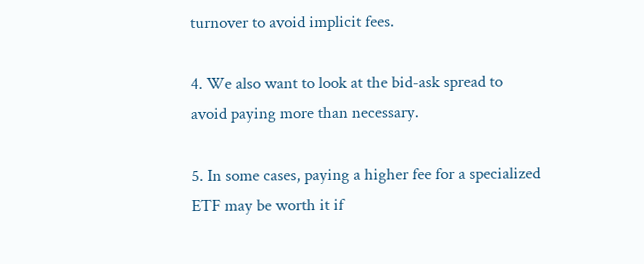turnover to avoid implicit fees.

4. We also want to look at the bid-ask spread to avoid paying more than necessary.

5. In some cases, paying a higher fee for a specialized ETF may be worth it if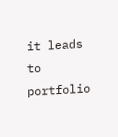it leads to portfolio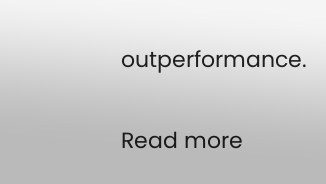outperformance.

Read more